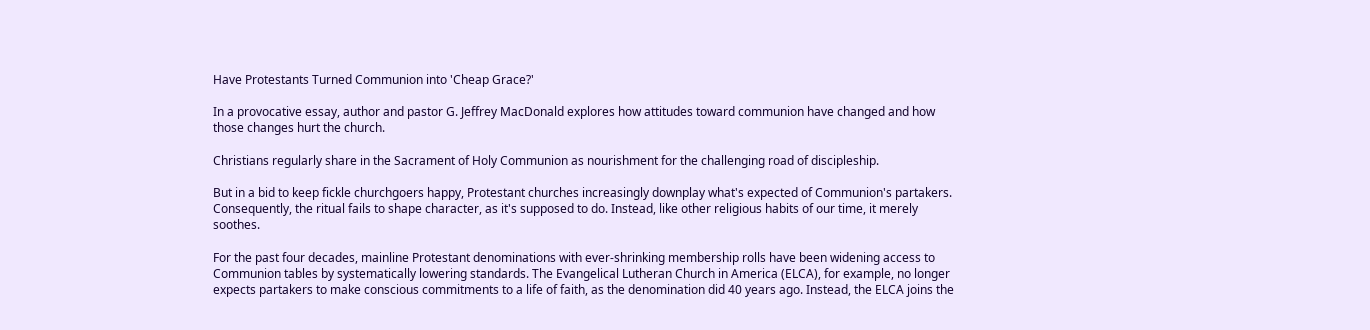Have Protestants Turned Communion into 'Cheap Grace?'

In a provocative essay, author and pastor G. Jeffrey MacDonald explores how attitudes toward communion have changed and how those changes hurt the church.

Christians regularly share in the Sacrament of Holy Communion as nourishment for the challenging road of discipleship.

But in a bid to keep fickle churchgoers happy, Protestant churches increasingly downplay what's expected of Communion's partakers. Consequently, the ritual fails to shape character, as it's supposed to do. Instead, like other religious habits of our time, it merely soothes.

For the past four decades, mainline Protestant denominations with ever-shrinking membership rolls have been widening access to Communion tables by systematically lowering standards. The Evangelical Lutheran Church in America (ELCA), for example, no longer expects partakers to make conscious commitments to a life of faith, as the denomination did 40 years ago. Instead, the ELCA joins the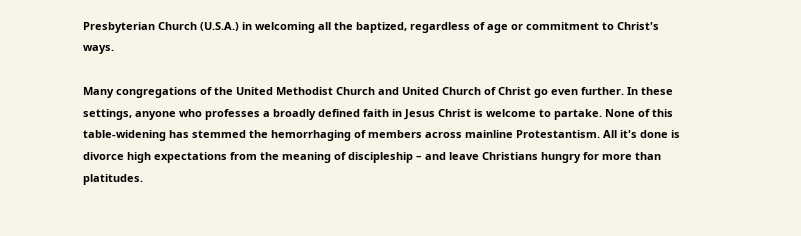Presbyterian Church (U.S.A.) in welcoming all the baptized, regardless of age or commitment to Christ's ways.

Many congregations of the United Methodist Church and United Church of Christ go even further. In these settings, anyone who professes a broadly defined faith in Jesus Christ is welcome to partake. None of this table-widening has stemmed the hemorrhaging of members across mainline Protestantism. All it's done is divorce high expectations from the meaning of discipleship – and leave Christians hungry for more than platitudes.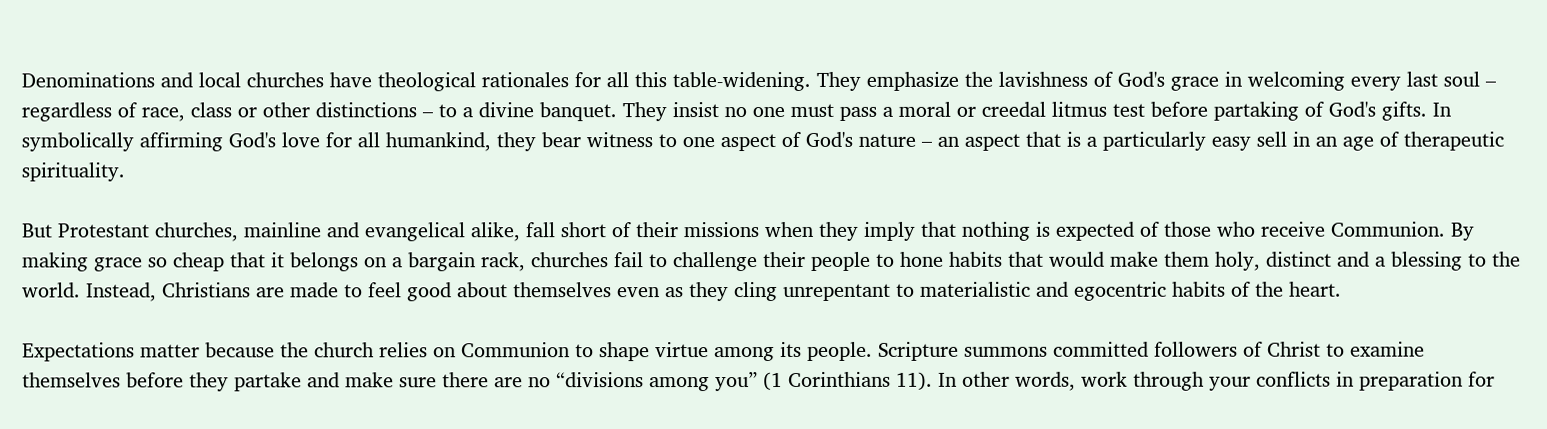Denominations and local churches have theological rationales for all this table-widening. They emphasize the lavishness of God's grace in welcoming every last soul – regardless of race, class or other distinctions – to a divine banquet. They insist no one must pass a moral or creedal litmus test before partaking of God's gifts. In symbolically affirming God's love for all humankind, they bear witness to one aspect of God's nature – an aspect that is a particularly easy sell in an age of therapeutic spirituality.

But Protestant churches, mainline and evangelical alike, fall short of their missions when they imply that nothing is expected of those who receive Communion. By making grace so cheap that it belongs on a bargain rack, churches fail to challenge their people to hone habits that would make them holy, distinct and a blessing to the world. Instead, Christians are made to feel good about themselves even as they cling unrepentant to materialistic and egocentric habits of the heart.

Expectations matter because the church relies on Communion to shape virtue among its people. Scripture summons committed followers of Christ to examine themselves before they partake and make sure there are no “divisions among you” (1 Corinthians 11). In other words, work through your conflicts in preparation for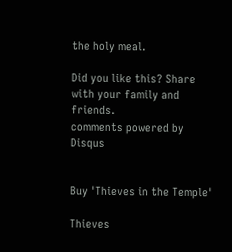the holy meal.

Did you like this? Share with your family and friends.
comments powered by Disqus


Buy 'Thieves in the Temple'

Thieves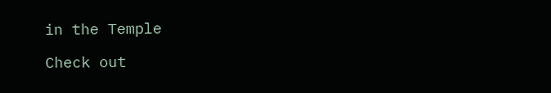in the Temple

Check out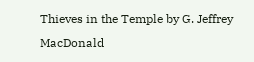Thieves in the Temple by G. Jeffrey MacDonald